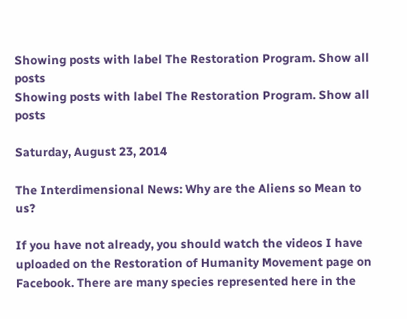Showing posts with label The Restoration Program. Show all posts
Showing posts with label The Restoration Program. Show all posts

Saturday, August 23, 2014

The Interdimensional News: Why are the Aliens so Mean to us?

If you have not already, you should watch the videos I have uploaded on the Restoration of Humanity Movement page on Facebook. There are many species represented here in the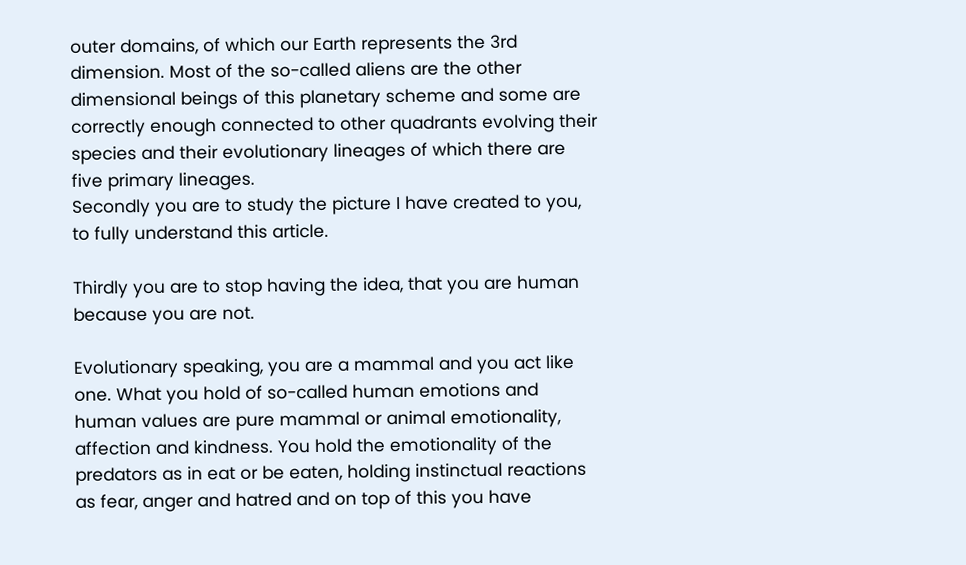outer domains, of which our Earth represents the 3rd dimension. Most of the so-called aliens are the other dimensional beings of this planetary scheme and some are correctly enough connected to other quadrants evolving their species and their evolutionary lineages of which there are five primary lineages.
Secondly you are to study the picture I have created to you, to fully understand this article.

Thirdly you are to stop having the idea, that you are human because you are not.

Evolutionary speaking, you are a mammal and you act like one. What you hold of so-called human emotions and human values are pure mammal or animal emotionality, affection and kindness. You hold the emotionality of the predators as in eat or be eaten, holding instinctual reactions as fear, anger and hatred and on top of this you have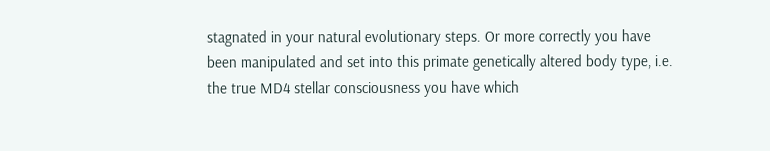stagnated in your natural evolutionary steps. Or more correctly you have been manipulated and set into this primate genetically altered body type, i.e. the true MD4 stellar consciousness you have which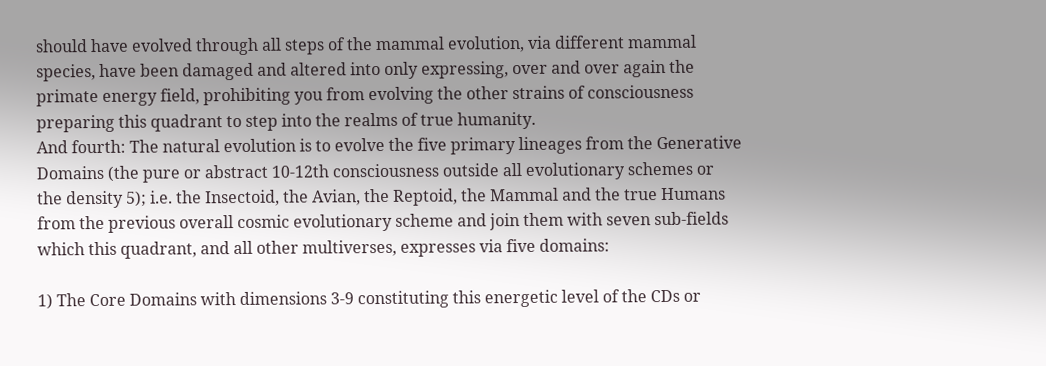should have evolved through all steps of the mammal evolution, via different mammal species, have been damaged and altered into only expressing, over and over again the primate energy field, prohibiting you from evolving the other strains of consciousness preparing this quadrant to step into the realms of true humanity.
And fourth: The natural evolution is to evolve the five primary lineages from the Generative Domains (the pure or abstract 10-12th consciousness outside all evolutionary schemes or the density 5); i.e. the Insectoid, the Avian, the Reptoid, the Mammal and the true Humans from the previous overall cosmic evolutionary scheme and join them with seven sub-fields which this quadrant, and all other multiverses, expresses via five domains:

1) The Core Domains with dimensions 3-9 constituting this energetic level of the CDs or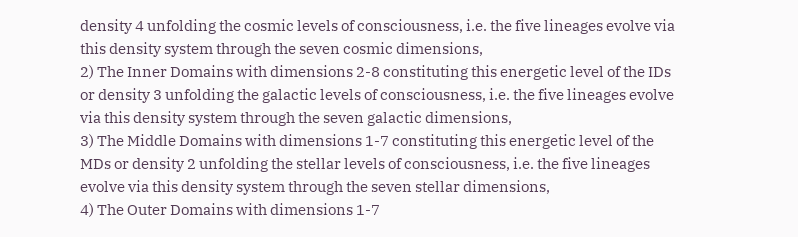density 4 unfolding the cosmic levels of consciousness, i.e. the five lineages evolve via this density system through the seven cosmic dimensions,
2) The Inner Domains with dimensions 2-8 constituting this energetic level of the IDs or density 3 unfolding the galactic levels of consciousness, i.e. the five lineages evolve via this density system through the seven galactic dimensions,
3) The Middle Domains with dimensions 1-7 constituting this energetic level of the MDs or density 2 unfolding the stellar levels of consciousness, i.e. the five lineages evolve via this density system through the seven stellar dimensions,
4) The Outer Domains with dimensions 1-7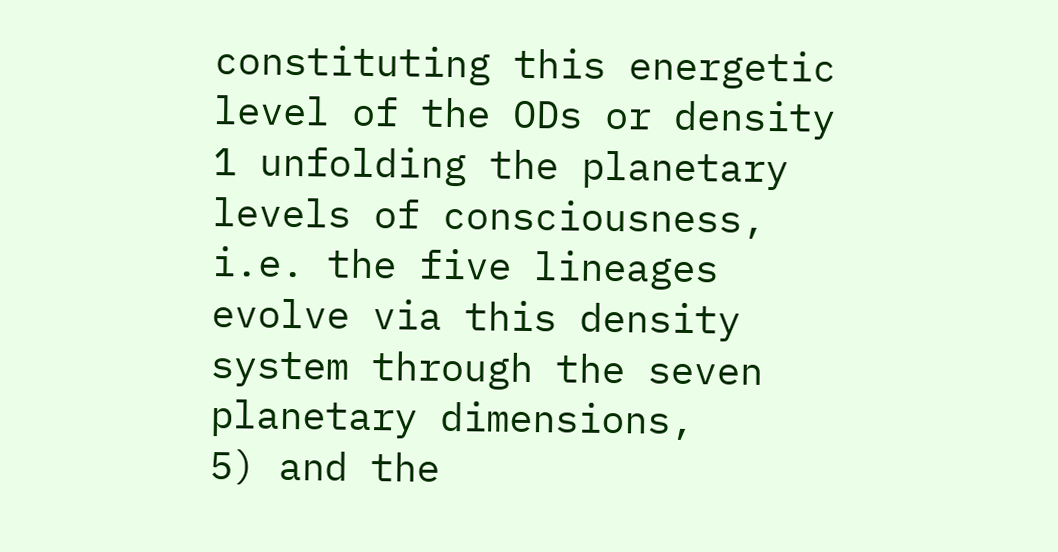constituting this energetic level of the ODs or density 1 unfolding the planetary levels of consciousness, i.e. the five lineages evolve via this density system through the seven planetary dimensions,
5) and the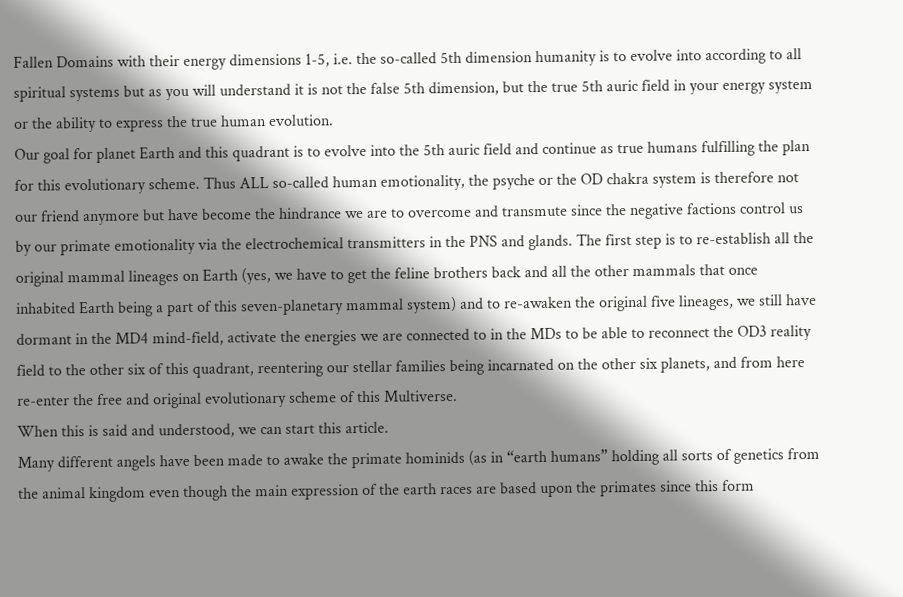Fallen Domains with their energy dimensions 1-5, i.e. the so-called 5th dimension humanity is to evolve into according to all spiritual systems but as you will understand it is not the false 5th dimension, but the true 5th auric field in your energy system or the ability to express the true human evolution.
Our goal for planet Earth and this quadrant is to evolve into the 5th auric field and continue as true humans fulfilling the plan for this evolutionary scheme. Thus ALL so-called human emotionality, the psyche or the OD chakra system is therefore not our friend anymore but have become the hindrance we are to overcome and transmute since the negative factions control us by our primate emotionality via the electrochemical transmitters in the PNS and glands. The first step is to re-establish all the original mammal lineages on Earth (yes, we have to get the feline brothers back and all the other mammals that once inhabited Earth being a part of this seven-planetary mammal system) and to re-awaken the original five lineages, we still have dormant in the MD4 mind-field, activate the energies we are connected to in the MDs to be able to reconnect the OD3 reality field to the other six of this quadrant, reentering our stellar families being incarnated on the other six planets, and from here re-enter the free and original evolutionary scheme of this Multiverse.
When this is said and understood, we can start this article.
Many different angels have been made to awake the primate hominids (as in “earth humans” holding all sorts of genetics from the animal kingdom even though the main expression of the earth races are based upon the primates since this form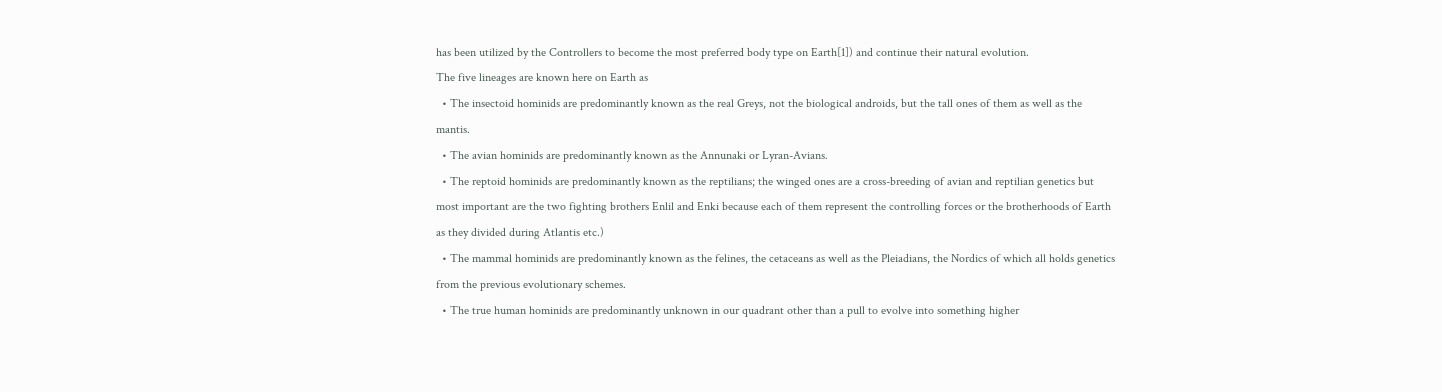has been utilized by the Controllers to become the most preferred body type on Earth[1]) and continue their natural evolution.
The five lineages are known here on Earth as
  • The insectoid hominids are predominantly known as the real Greys, not the biological androids, but the tall ones of them as well as the mantis.
  • The avian hominids are predominantly known as the Annunaki or Lyran-Avians.
  • The reptoid hominids are predominantly known as the reptilians; the winged ones are a cross-breeding of avian and reptilian genetics but most important are the two fighting brothers Enlil and Enki because each of them represent the controlling forces or the brotherhoods of Earth as they divided during Atlantis etc.)
  • The mammal hominids are predominantly known as the felines, the cetaceans as well as the Pleiadians, the Nordics of which all holds genetics from the previous evolutionary schemes.
  • The true human hominids are predominantly unknown in our quadrant other than a pull to evolve into something higher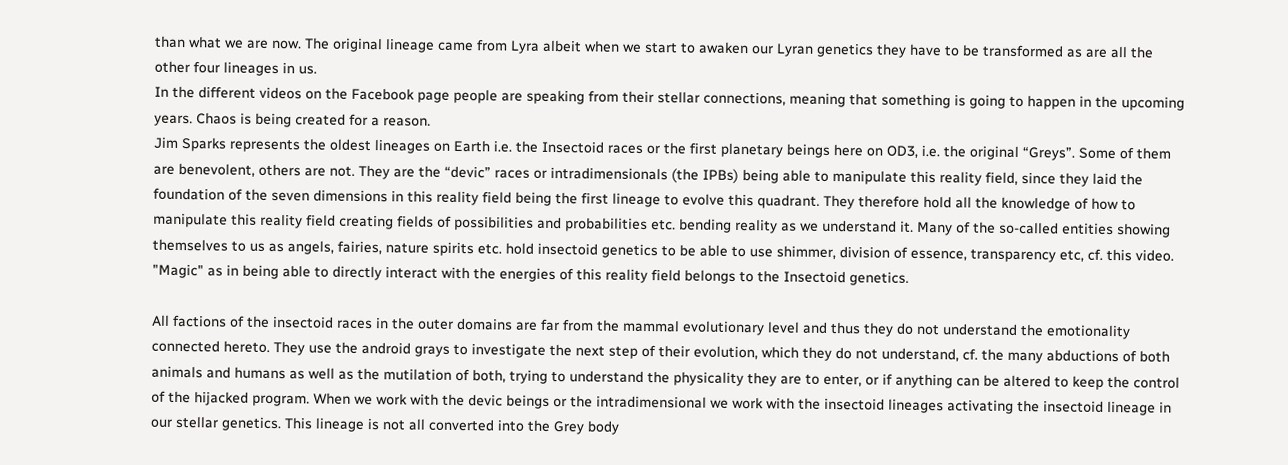than what we are now. The original lineage came from Lyra albeit when we start to awaken our Lyran genetics they have to be transformed as are all the other four lineages in us.
In the different videos on the Facebook page people are speaking from their stellar connections, meaning that something is going to happen in the upcoming years. Chaos is being created for a reason.
Jim Sparks represents the oldest lineages on Earth i.e. the Insectoid races or the first planetary beings here on OD3, i.e. the original “Greys”. Some of them are benevolent, others are not. They are the “devic” races or intradimensionals (the IPBs) being able to manipulate this reality field, since they laid the foundation of the seven dimensions in this reality field being the first lineage to evolve this quadrant. They therefore hold all the knowledge of how to manipulate this reality field creating fields of possibilities and probabilities etc. bending reality as we understand it. Many of the so-called entities showing themselves to us as angels, fairies, nature spirits etc. hold insectoid genetics to be able to use shimmer, division of essence, transparency etc, cf. this video. "Magic" as in being able to directly interact with the energies of this reality field belongs to the Insectoid genetics.

All factions of the insectoid races in the outer domains are far from the mammal evolutionary level and thus they do not understand the emotionality connected hereto. They use the android grays to investigate the next step of their evolution, which they do not understand, cf. the many abductions of both animals and humans as well as the mutilation of both, trying to understand the physicality they are to enter, or if anything can be altered to keep the control of the hijacked program. When we work with the devic beings or the intradimensional we work with the insectoid lineages activating the insectoid lineage in our stellar genetics. This lineage is not all converted into the Grey body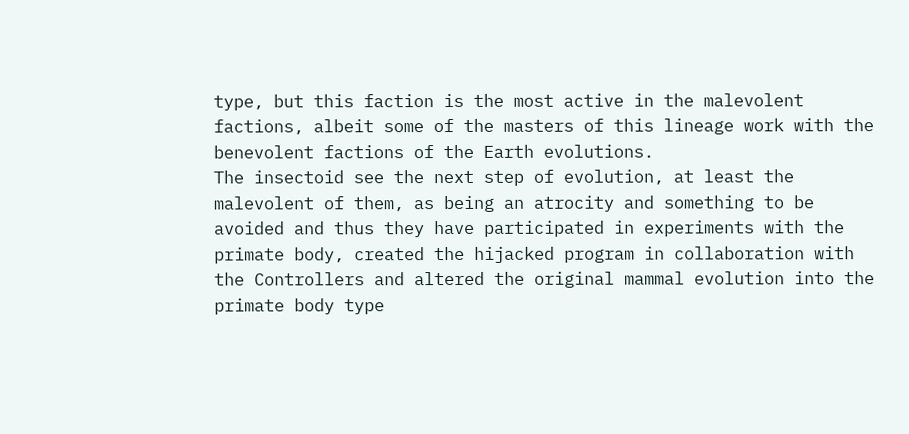type, but this faction is the most active in the malevolent factions, albeit some of the masters of this lineage work with the benevolent factions of the Earth evolutions.
The insectoid see the next step of evolution, at least the malevolent of them, as being an atrocity and something to be avoided and thus they have participated in experiments with the primate body, created the hijacked program in collaboration with the Controllers and altered the original mammal evolution into the primate body type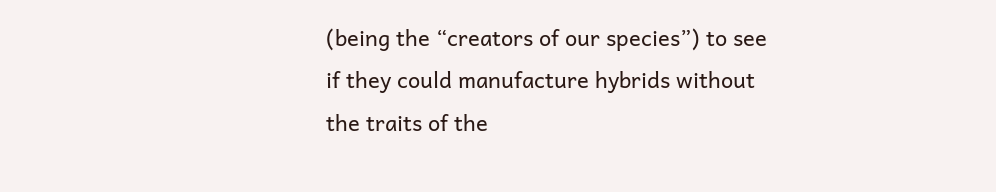(being the “creators of our species”) to see if they could manufacture hybrids without the traits of the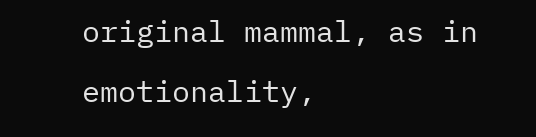original mammal, as in emotionality,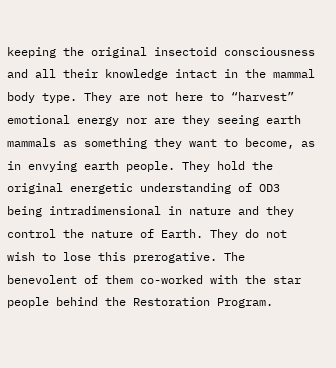keeping the original insectoid consciousness and all their knowledge intact in the mammal body type. They are not here to “harvest” emotional energy nor are they seeing earth mammals as something they want to become, as in envying earth people. They hold the original energetic understanding of OD3 being intradimensional in nature and they control the nature of Earth. They do not wish to lose this prerogative. The benevolent of them co-worked with the star people behind the Restoration Program.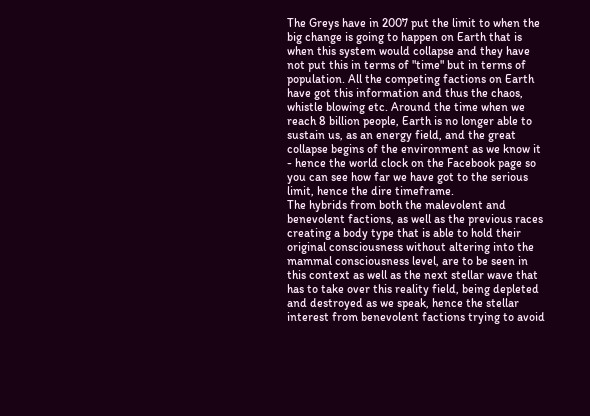The Greys have in 2007 put the limit to when the big change is going to happen on Earth that is when this system would collapse and they have not put this in terms of "time" but in terms of population. All the competing factions on Earth have got this information and thus the chaos, whistle blowing etc. Around the time when we reach 8 billion people, Earth is no longer able to sustain us, as an energy field, and the great collapse begins of the environment as we know it - hence the world clock on the Facebook page so you can see how far we have got to the serious limit, hence the dire timeframe.
The hybrids from both the malevolent and benevolent factions, as well as the previous races creating a body type that is able to hold their original consciousness without altering into the mammal consciousness level, are to be seen in this context as well as the next stellar wave that has to take over this reality field, being depleted and destroyed as we speak, hence the stellar interest from benevolent factions trying to avoid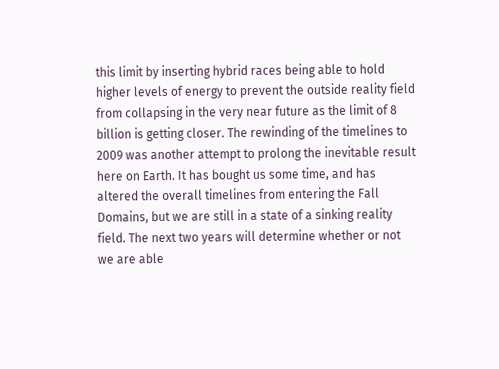this limit by inserting hybrid races being able to hold higher levels of energy to prevent the outside reality field from collapsing in the very near future as the limit of 8 billion is getting closer. The rewinding of the timelines to 2009 was another attempt to prolong the inevitable result here on Earth. It has bought us some time, and has altered the overall timelines from entering the Fall Domains, but we are still in a state of a sinking reality field. The next two years will determine whether or not we are able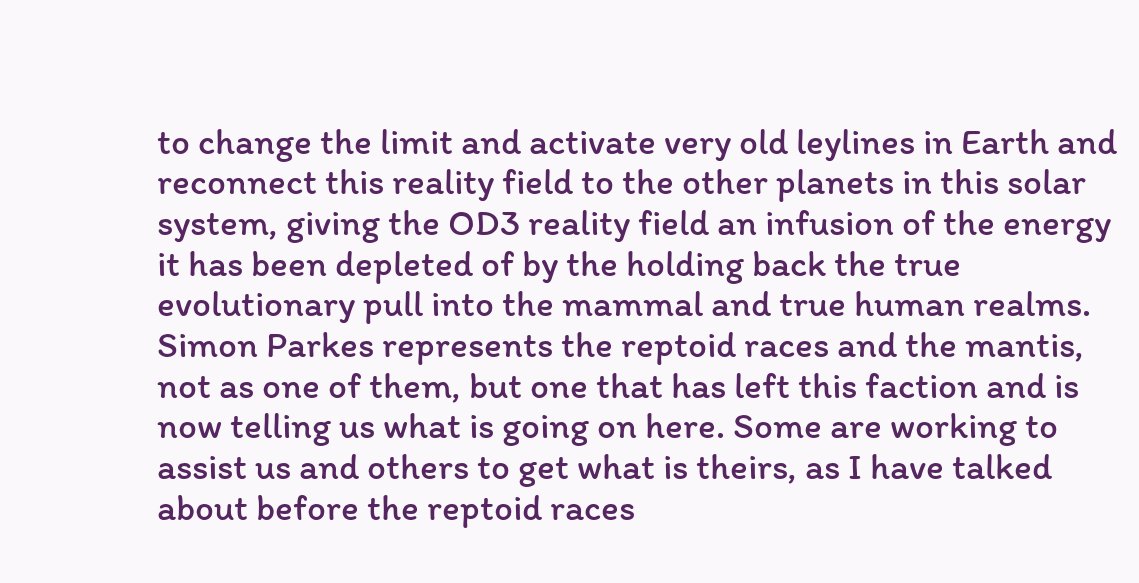to change the limit and activate very old leylines in Earth and reconnect this reality field to the other planets in this solar system, giving the OD3 reality field an infusion of the energy it has been depleted of by the holding back the true evolutionary pull into the mammal and true human realms.
Simon Parkes represents the reptoid races and the mantis, not as one of them, but one that has left this faction and is now telling us what is going on here. Some are working to assist us and others to get what is theirs, as I have talked about before the reptoid races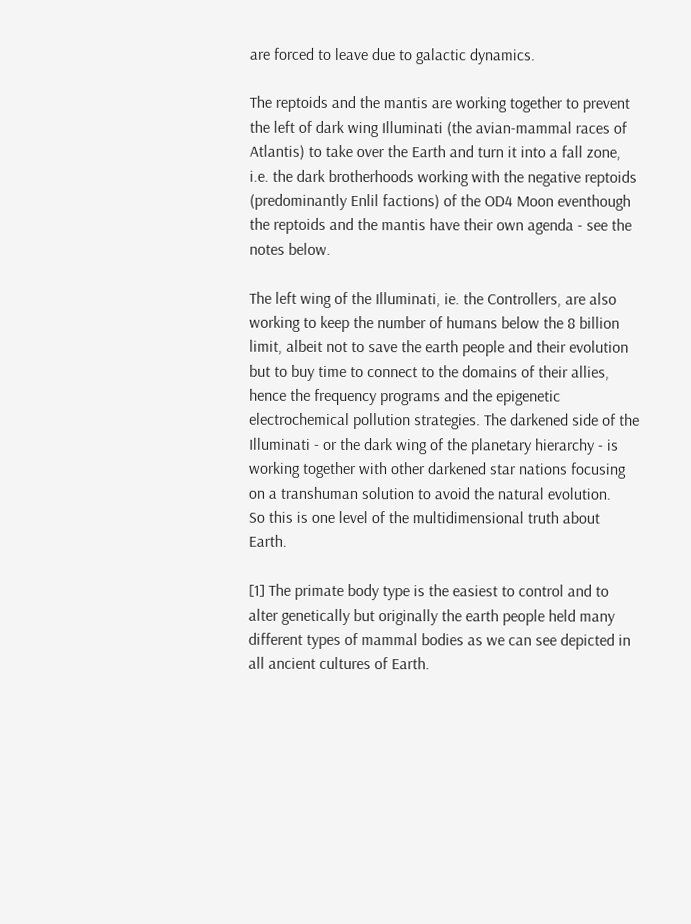are forced to leave due to galactic dynamics.

The reptoids and the mantis are working together to prevent the left of dark wing Illuminati (the avian-mammal races of Atlantis) to take over the Earth and turn it into a fall zone, i.e. the dark brotherhoods working with the negative reptoids (predominantly Enlil factions) of the OD4 Moon eventhough the reptoids and the mantis have their own agenda - see the notes below.

The left wing of the Illuminati, ie. the Controllers, are also working to keep the number of humans below the 8 billion limit, albeit not to save the earth people and their evolution but to buy time to connect to the domains of their allies, hence the frequency programs and the epigenetic electrochemical pollution strategies. The darkened side of the Illuminati - or the dark wing of the planetary hierarchy - is working together with other darkened star nations focusing on a transhuman solution to avoid the natural evolution.
So this is one level of the multidimensional truth about Earth.

[1] The primate body type is the easiest to control and to alter genetically but originally the earth people held many different types of mammal bodies as we can see depicted in all ancient cultures of Earth.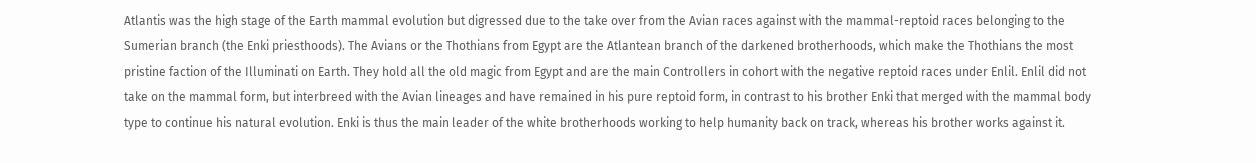Atlantis was the high stage of the Earth mammal evolution but digressed due to the take over from the Avian races against with the mammal-reptoid races belonging to the Sumerian branch (the Enki priesthoods). The Avians or the Thothians from Egypt are the Atlantean branch of the darkened brotherhoods, which make the Thothians the most pristine faction of the Illuminati on Earth. They hold all the old magic from Egypt and are the main Controllers in cohort with the negative reptoid races under Enlil. Enlil did not take on the mammal form, but interbreed with the Avian lineages and have remained in his pure reptoid form, in contrast to his brother Enki that merged with the mammal body type to continue his natural evolution. Enki is thus the main leader of the white brotherhoods working to help humanity back on track, whereas his brother works against it.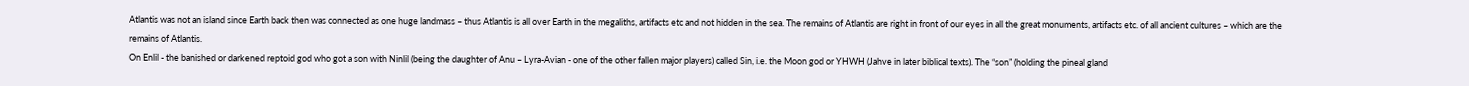Atlantis was not an island since Earth back then was connected as one huge landmass – thus Atlantis is all over Earth in the megaliths, artifacts etc and not hidden in the sea. The remains of Atlantis are right in front of our eyes in all the great monuments, artifacts etc. of all ancient cultures – which are the remains of Atlantis.
On Enlil - the banished or darkened reptoid god who got a son with Ninlil (being the daughter of Anu – Lyra-Avian - one of the other fallen major players) called Sin, i.e. the Moon god or YHWH (Jahve in later biblical texts). The “son” (holding the pineal gland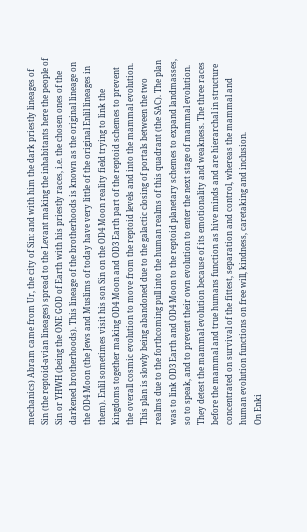mechanics) Abram came from Ur, the city of Sin: and with him the dark priestly lineages of Sin (the reptoid-avian lineages) spread to the Levant making the inhabitants here the people of Sin or YHWH (being the ONE GOD of Earth with his priestly races, i.e. the chosen ones of the darkened brotherhoods). This lineage of the brotherhoods is known as the original lineage on the OD4 Moon (the Jews and Muslims of today have very little of the original Enlil lineages in them). Enlil sometimes visit his son Sin on the OD4 Moon reality field trying to link the kingdoms together making OD4 Moon and OD3 Earth part of the reptoid schemes to prevent the overall cosmic evolution to move from the reptoid levels and into the mammal evolution. This plan is slowly being abandoned due to the galactic closing of portals between the two realms due to the forthcoming pull into the human realms of this quadrant (the SAC). The plan was to link OD3 Earth and OD4 Moon to the reptoid planetary schemes to expand landmasses, so to speak, and to prevent their own evolution to enter the next stage of mammal evolution. They detest the mammal evolution because of its emotionality and weakness. The three races before the mammal and true humans function as hive minds and are hierarchal in structure concentrated on survival of the fittest, separation and control, whereas the mammal and human evolution functions on free will, kindness, caretaking and inclusion.
On Enki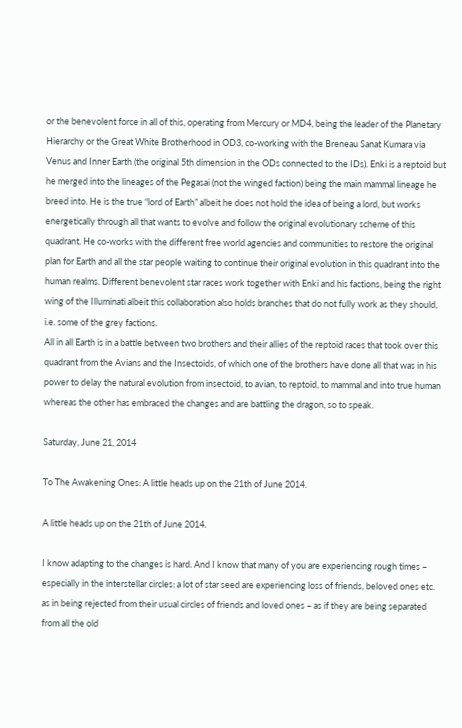or the benevolent force in all of this, operating from Mercury or MD4, being the leader of the Planetary Hierarchy or the Great White Brotherhood in OD3, co-working with the Breneau Sanat Kumara via Venus and Inner Earth (the original 5th dimension in the ODs connected to the IDs). Enki is a reptoid but he merged into the lineages of the Pegasai (not the winged faction) being the main mammal lineage he breed into. He is the true “lord of Earth” albeit he does not hold the idea of being a lord, but works energetically through all that wants to evolve and follow the original evolutionary scheme of this quadrant. He co-works with the different free world agencies and communities to restore the original plan for Earth and all the star people waiting to continue their original evolution in this quadrant into the human realms. Different benevolent star races work together with Enki and his factions, being the right wing of the Illuminati albeit this collaboration also holds branches that do not fully work as they should, i.e. some of the grey factions.
All in all Earth is in a battle between two brothers and their allies of the reptoid races that took over this quadrant from the Avians and the Insectoids, of which one of the brothers have done all that was in his power to delay the natural evolution from insectoid, to avian, to reptoid, to mammal and into true human whereas the other has embraced the changes and are battling the dragon, so to speak.

Saturday, June 21, 2014

To The Awakening Ones: A little heads up on the 21th of June 2014.

A little heads up on the 21th of June 2014.

I know adapting to the changes is hard. And I know that many of you are experiencing rough times – especially in the interstellar circles: a lot of star seed are experiencing loss of friends, beloved ones etc. as in being rejected from their usual circles of friends and loved ones – as if they are being separated from all the old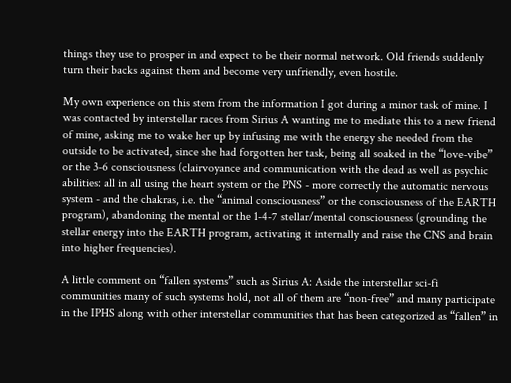things they use to prosper in and expect to be their normal network. Old friends suddenly turn their backs against them and become very unfriendly, even hostile.

My own experience on this stem from the information I got during a minor task of mine. I was contacted by interstellar races from Sirius A wanting me to mediate this to a new friend of mine, asking me to wake her up by infusing me with the energy she needed from the outside to be activated, since she had forgotten her task, being all soaked in the “love-vibe” or the 3-6 consciousness (clairvoyance and communication with the dead as well as psychic abilities: all in all using the heart system or the PNS - more correctly the automatic nervous system - and the chakras, i.e. the “animal consciousness” or the consciousness of the EARTH program), abandoning the mental or the 1-4-7 stellar/mental consciousness (grounding the stellar energy into the EARTH program, activating it internally and raise the CNS and brain into higher frequencies).

A little comment on “fallen systems” such as Sirius A: Aside the interstellar sci-fi communities many of such systems hold, not all of them are “non-free” and many participate in the IPHS along with other interstellar communities that has been categorized as “fallen” in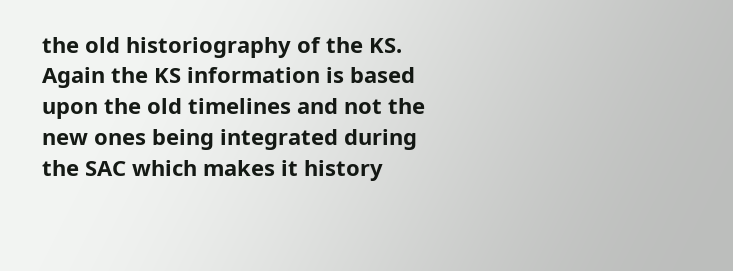the old historiography of the KS. Again the KS information is based upon the old timelines and not the new ones being integrated during the SAC which makes it history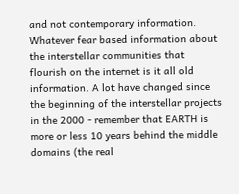and not contemporary information. Whatever fear based information about the interstellar communities that flourish on the internet is it all old information. A lot have changed since the beginning of the interstellar projects in the 2000 - remember that EARTH is more or less 10 years behind the middle domains (the real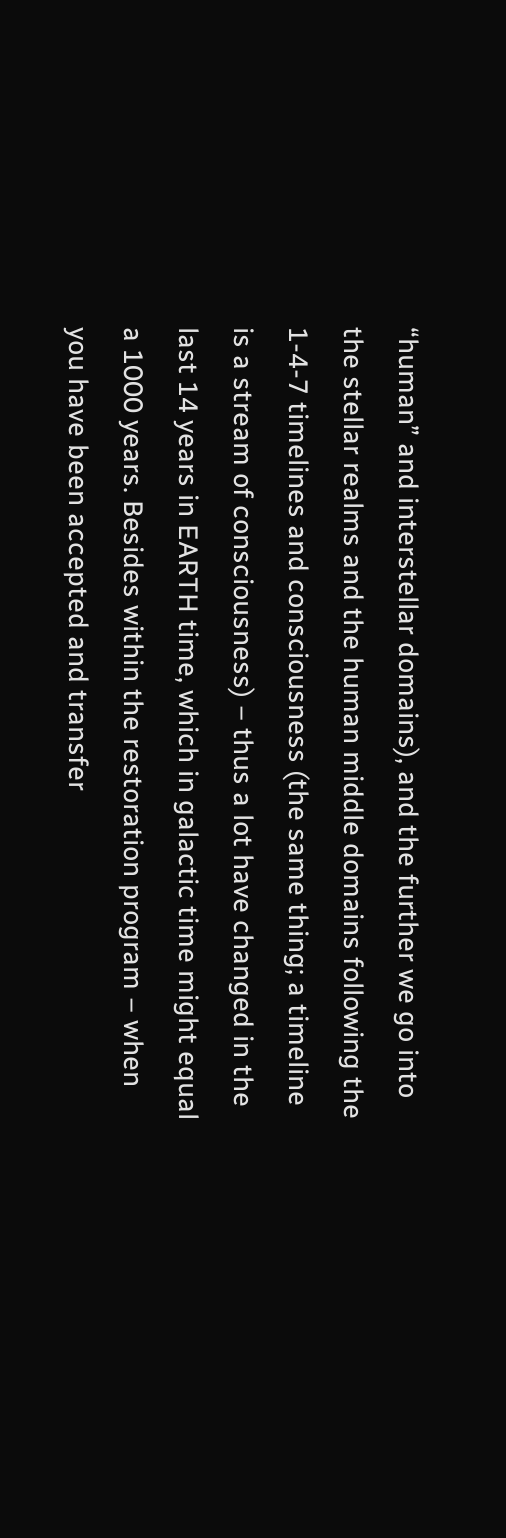“human” and interstellar domains), and the further we go into the stellar realms and the human middle domains following the 1-4-7 timelines and consciousness (the same thing; a timeline is a stream of consciousness) – thus a lot have changed in the last 14 years in EARTH time, which in galactic time might equal a 1000 years. Besides within the restoration program – when you have been accepted and transfer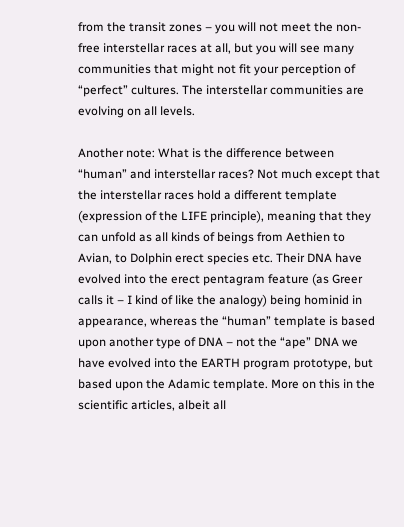from the transit zones – you will not meet the non-free interstellar races at all, but you will see many communities that might not fit your perception of “perfect” cultures. The interstellar communities are evolving on all levels.

Another note: What is the difference between “human” and interstellar races? Not much except that the interstellar races hold a different template (expression of the LIFE principle), meaning that they can unfold as all kinds of beings from Aethien to Avian, to Dolphin erect species etc. Their DNA have evolved into the erect pentagram feature (as Greer calls it – I kind of like the analogy) being hominid in appearance, whereas the “human” template is based upon another type of DNA – not the “ape” DNA we have evolved into the EARTH program prototype, but based upon the Adamic template. More on this in the scientific articles, albeit all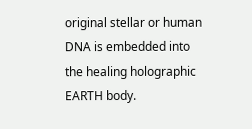original stellar or human DNA is embedded into the healing holographic EARTH body.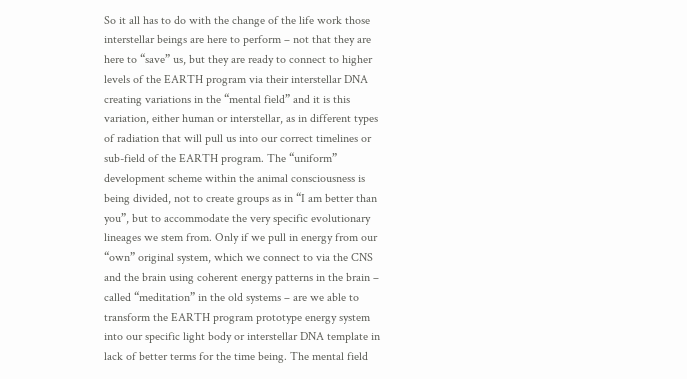So it all has to do with the change of the life work those interstellar beings are here to perform – not that they are here to “save” us, but they are ready to connect to higher levels of the EARTH program via their interstellar DNA creating variations in the “mental field” and it is this variation, either human or interstellar, as in different types of radiation that will pull us into our correct timelines or sub-field of the EARTH program. The “uniform” development scheme within the animal consciousness is being divided, not to create groups as in “I am better than you”, but to accommodate the very specific evolutionary lineages we stem from. Only if we pull in energy from our “own” original system, which we connect to via the CNS and the brain using coherent energy patterns in the brain – called “meditation” in the old systems – are we able to transform the EARTH program prototype energy system into our specific light body or interstellar DNA template in lack of better terms for the time being. The mental field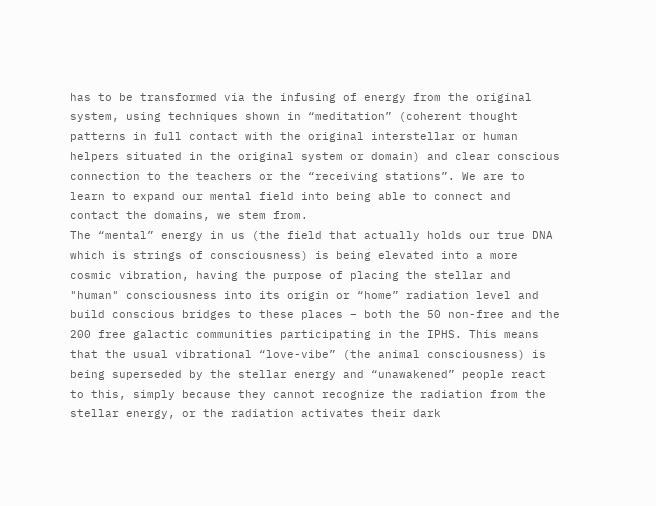has to be transformed via the infusing of energy from the original system, using techniques shown in “meditation” (coherent thought patterns in full contact with the original interstellar or human helpers situated in the original system or domain) and clear conscious connection to the teachers or the “receiving stations”. We are to learn to expand our mental field into being able to connect and contact the domains, we stem from.
The “mental” energy in us (the field that actually holds our true DNA which is strings of consciousness) is being elevated into a more cosmic vibration, having the purpose of placing the stellar and "human" consciousness into its origin or “home” radiation level and build conscious bridges to these places – both the 50 non-free and the 200 free galactic communities participating in the IPHS. This means that the usual vibrational “love-vibe” (the animal consciousness) is being superseded by the stellar energy and “unawakened” people react to this, simply because they cannot recognize the radiation from the stellar energy, or the radiation activates their dark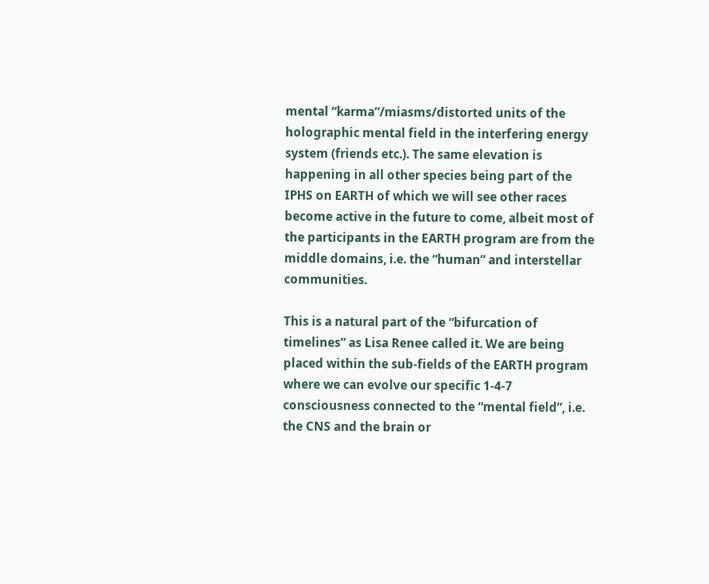mental “karma”/miasms/distorted units of the holographic mental field in the interfering energy system (friends etc.). The same elevation is happening in all other species being part of the IPHS on EARTH of which we will see other races become active in the future to come, albeit most of the participants in the EARTH program are from the middle domains, i.e. the “human” and interstellar communities.

This is a natural part of the “bifurcation of timelines” as Lisa Renee called it. We are being placed within the sub-fields of the EARTH program where we can evolve our specific 1-4-7 consciousness connected to the “mental field”, i.e. the CNS and the brain or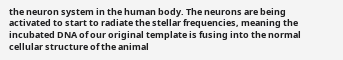the neuron system in the human body. The neurons are being activated to start to radiate the stellar frequencies, meaning the incubated DNA of our original template is fusing into the normal cellular structure of the animal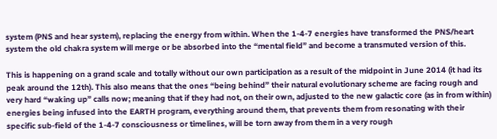system (PNS and hear system), replacing the energy from within. When the 1-4-7 energies have transformed the PNS/heart system the old chakra system will merge or be absorbed into the “mental field” and become a transmuted version of this.

This is happening on a grand scale and totally without our own participation as a result of the midpoint in June 2014 (it had its peak around the 12th). This also means that the ones “being behind” their natural evolutionary scheme are facing rough and very hard “waking up” calls now; meaning that if they had not, on their own, adjusted to the new galactic core (as in from within) energies being infused into the EARTH program, everything around them, that prevents them from resonating with their specific sub-field of the 1-4-7 consciousness or timelines, will be torn away from them in a very rough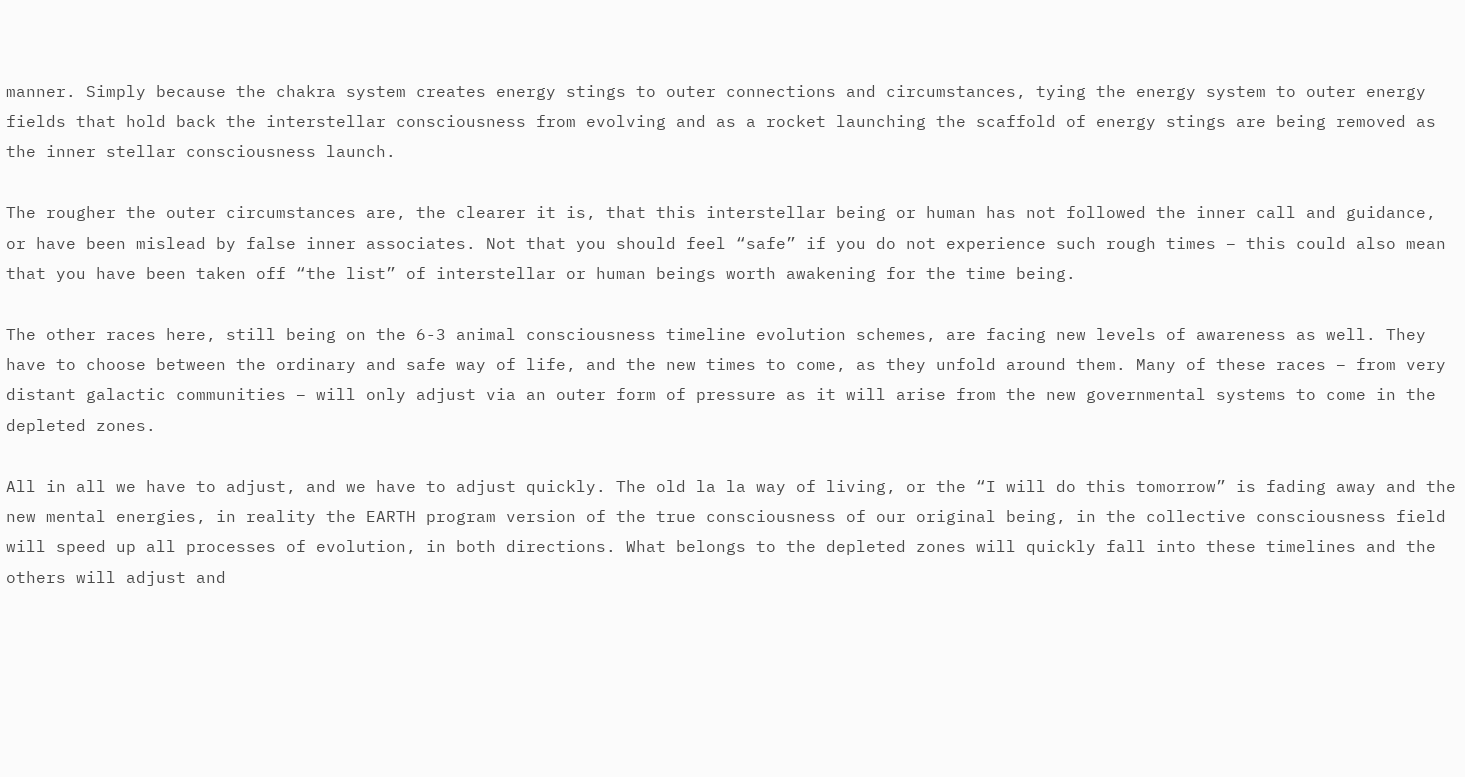manner. Simply because the chakra system creates energy stings to outer connections and circumstances, tying the energy system to outer energy fields that hold back the interstellar consciousness from evolving and as a rocket launching the scaffold of energy stings are being removed as the inner stellar consciousness launch.

The rougher the outer circumstances are, the clearer it is, that this interstellar being or human has not followed the inner call and guidance, or have been mislead by false inner associates. Not that you should feel “safe” if you do not experience such rough times – this could also mean that you have been taken off “the list” of interstellar or human beings worth awakening for the time being.

The other races here, still being on the 6-3 animal consciousness timeline evolution schemes, are facing new levels of awareness as well. They have to choose between the ordinary and safe way of life, and the new times to come, as they unfold around them. Many of these races – from very distant galactic communities – will only adjust via an outer form of pressure as it will arise from the new governmental systems to come in the depleted zones.

All in all we have to adjust, and we have to adjust quickly. The old la la way of living, or the “I will do this tomorrow” is fading away and the new mental energies, in reality the EARTH program version of the true consciousness of our original being, in the collective consciousness field will speed up all processes of evolution, in both directions. What belongs to the depleted zones will quickly fall into these timelines and the others will adjust and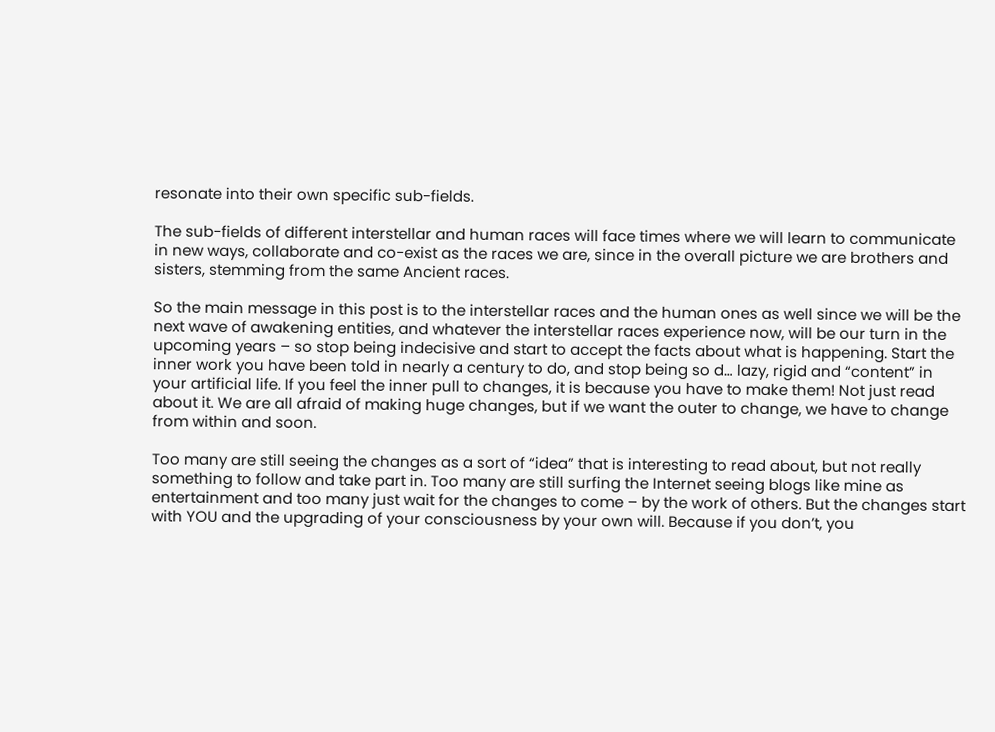resonate into their own specific sub-fields.

The sub-fields of different interstellar and human races will face times where we will learn to communicate in new ways, collaborate and co-exist as the races we are, since in the overall picture we are brothers and sisters, stemming from the same Ancient races.

So the main message in this post is to the interstellar races and the human ones as well since we will be the next wave of awakening entities, and whatever the interstellar races experience now, will be our turn in the upcoming years – so stop being indecisive and start to accept the facts about what is happening. Start the inner work you have been told in nearly a century to do, and stop being so d… lazy, rigid and “content” in your artificial life. If you feel the inner pull to changes, it is because you have to make them! Not just read about it. We are all afraid of making huge changes, but if we want the outer to change, we have to change from within and soon.

Too many are still seeing the changes as a sort of “idea” that is interesting to read about, but not really something to follow and take part in. Too many are still surfing the Internet seeing blogs like mine as entertainment and too many just wait for the changes to come – by the work of others. But the changes start with YOU and the upgrading of your consciousness by your own will. Because if you don’t, you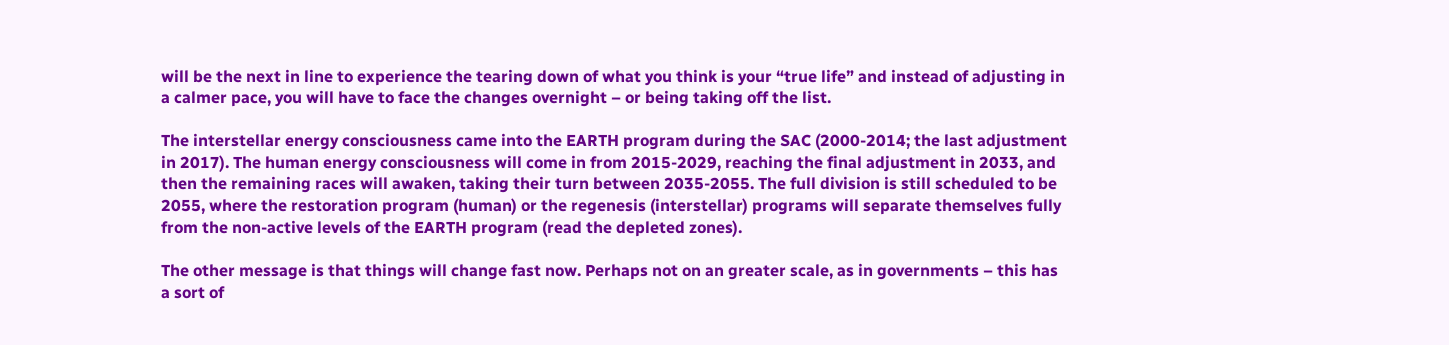will be the next in line to experience the tearing down of what you think is your “true life” and instead of adjusting in a calmer pace, you will have to face the changes overnight – or being taking off the list.

The interstellar energy consciousness came into the EARTH program during the SAC (2000-2014; the last adjustment in 2017). The human energy consciousness will come in from 2015-2029, reaching the final adjustment in 2033, and then the remaining races will awaken, taking their turn between 2035-2055. The full division is still scheduled to be 2055, where the restoration program (human) or the regenesis (interstellar) programs will separate themselves fully from the non-active levels of the EARTH program (read the depleted zones).

The other message is that things will change fast now. Perhaps not on an greater scale, as in governments – this has a sort of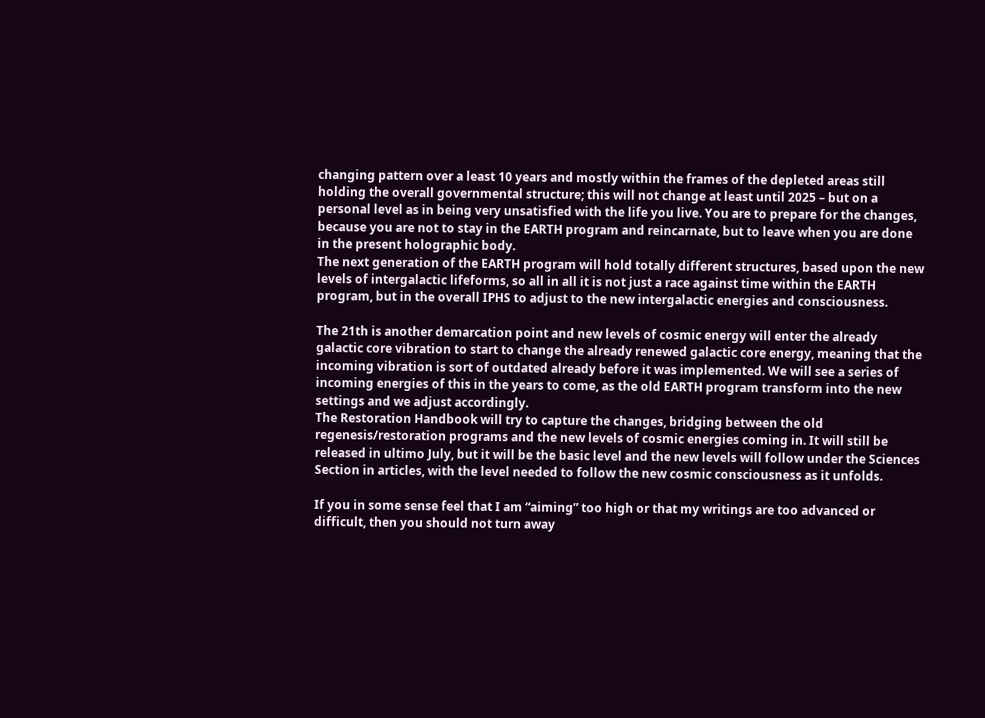changing pattern over a least 10 years and mostly within the frames of the depleted areas still holding the overall governmental structure; this will not change at least until 2025 – but on a personal level as in being very unsatisfied with the life you live. You are to prepare for the changes, because you are not to stay in the EARTH program and reincarnate, but to leave when you are done in the present holographic body.
The next generation of the EARTH program will hold totally different structures, based upon the new levels of intergalactic lifeforms, so all in all it is not just a race against time within the EARTH program, but in the overall IPHS to adjust to the new intergalactic energies and consciousness.

The 21th is another demarcation point and new levels of cosmic energy will enter the already galactic core vibration to start to change the already renewed galactic core energy, meaning that the incoming vibration is sort of outdated already before it was implemented. We will see a series of incoming energies of this in the years to come, as the old EARTH program transform into the new settings and we adjust accordingly.
The Restoration Handbook will try to capture the changes, bridging between the old regenesis/restoration programs and the new levels of cosmic energies coming in. It will still be released in ultimo July, but it will be the basic level and the new levels will follow under the Sciences Section in articles, with the level needed to follow the new cosmic consciousness as it unfolds.

If you in some sense feel that I am “aiming” too high or that my writings are too advanced or difficult, then you should not turn away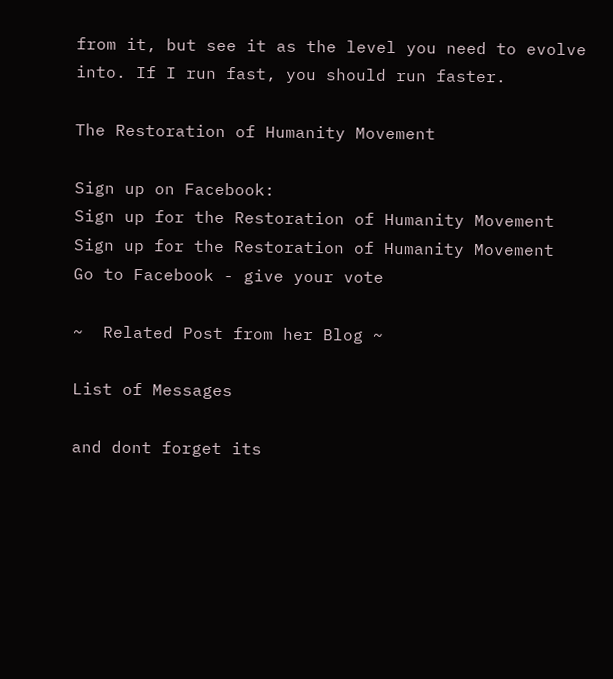from it, but see it as the level you need to evolve into. If I run fast, you should run faster.

The Restoration of Humanity Movement

Sign up on Facebook:
Sign up for the Restoration of Humanity Movement
Sign up for the Restoration of Humanity Movement
Go to Facebook - give your vote

~  Related Post from her Blog ~

List of Messages

and dont forget its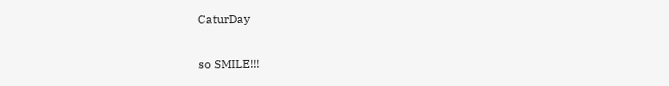CaturDay

so SMILE!!!